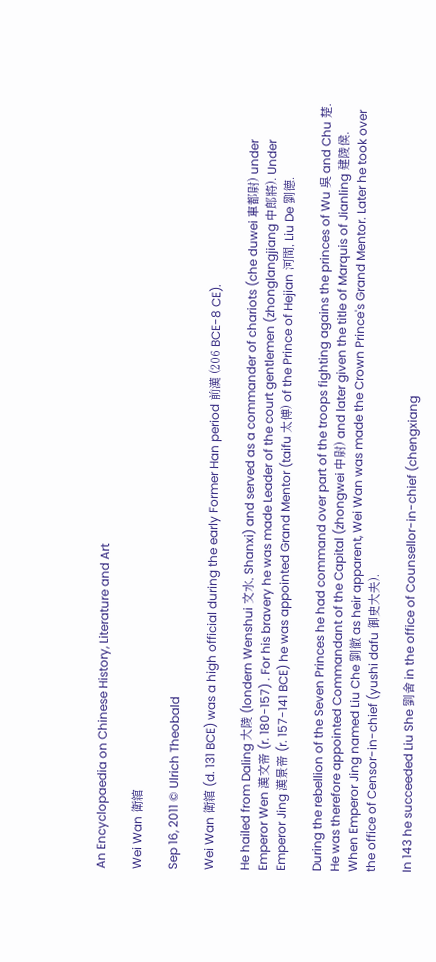An Encyclopaedia on Chinese History, Literature and Art

Wei Wan 衛綰

Sep 16, 2011 © Ulrich Theobald

Wei Wan 衛綰 (d. 131 BCE) was a high official during the early Former Han period 前漢 (206 BCE-8 CE).

He hailed from Daling 大陵 (londern Wenshui 文水, Shanxi) and served as a commander of chariots (che duwei 車都尉) under Emperor Wen 漢文帝 (r. 180-157) . For his bravery he was made Leader of the court gentlemen (zhonglangjiang 中郎將). Under Emperor Jing 漢景帝 (r. 157-141 BCE) he was appointed Grand Mentor (taifu 太傅) of the Prince of Hejian 河間, Liu De 劉德.

During the rebellion of the Seven Princes he had command over part of the troops fighting agains the princes of Wu 吳 and Chu 楚. He was therefore appointed Commandant of the Capital (zhongwei 中尉) and later given the title of Marquis of Jianling 建陵侯. When Emperor Jing named Liu Che 劉徹 as heir apparent, Wei Wan was made the Crown Prince's Grand Mentor. Later he took over the office of Censor-in-chief (yushi dafu 御史大夫).

In 143 he succeeded Liu She 劉舍 in the office of Counsellor-in-chief (chengxiang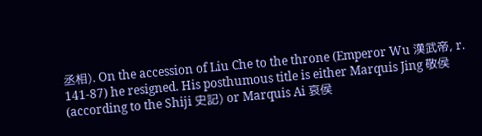丞相). On the accession of Liu Che to the throne (Emperor Wu 漢武帝, r. 141-87) he resigned. His posthumous title is either Marquis Jing 敬侯 (according to the Shiji 史記) or Marquis Ai 哀侯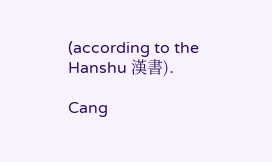(according to the Hanshu 漢書).

Cang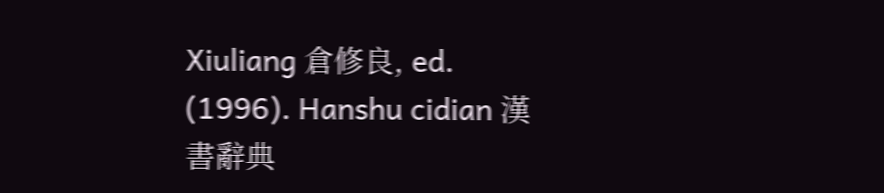Xiuliang 倉修良, ed. (1996). Hanshu cidian 漢書辭典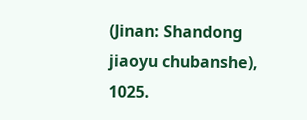(Jinan: Shandong jiaoyu chubanshe), 1025.